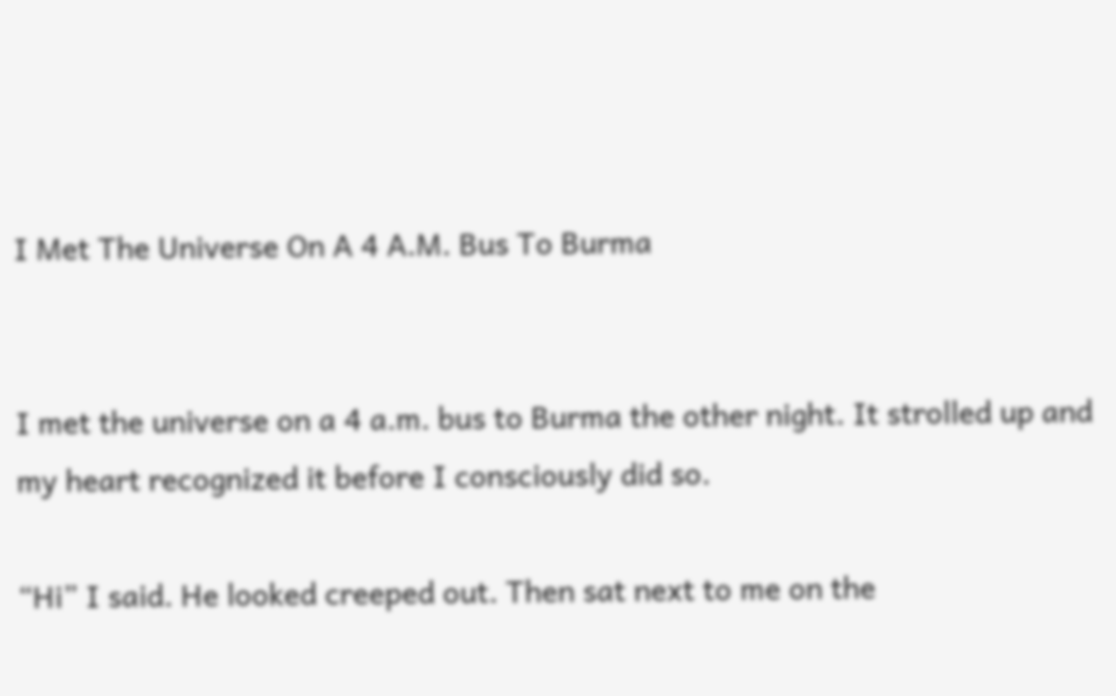I Met The Universe On A 4 A.M. Bus To Burma


I met the universe on a 4 a.m. bus to Burma the other night. It strolled up and my heart recognized it before I consciously did so.

“Hi” I said. He looked creeped out. Then sat next to me on the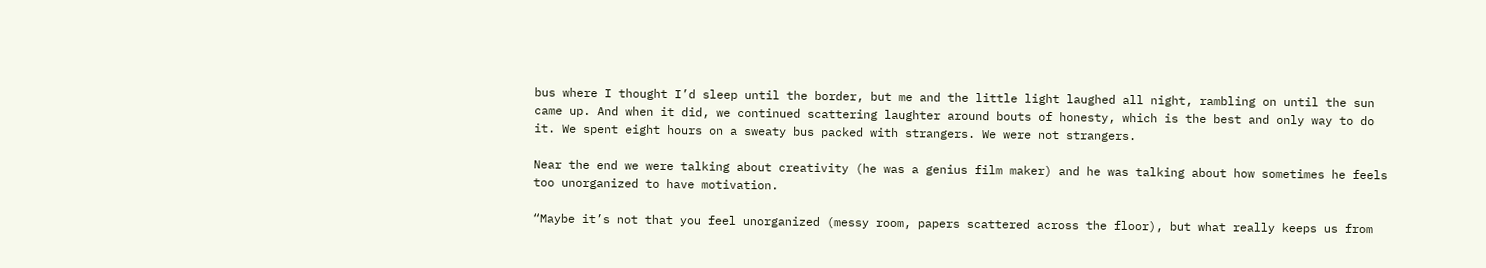bus where I thought I’d sleep until the border, but me and the little light laughed all night, rambling on until the sun came up. And when it did, we continued scattering laughter around bouts of honesty, which is the best and only way to do it. We spent eight hours on a sweaty bus packed with strangers. We were not strangers.

Near the end we were talking about creativity (he was a genius film maker) and he was talking about how sometimes he feels too unorganized to have motivation.

“Maybe it’s not that you feel unorganized (messy room, papers scattered across the floor), but what really keeps us from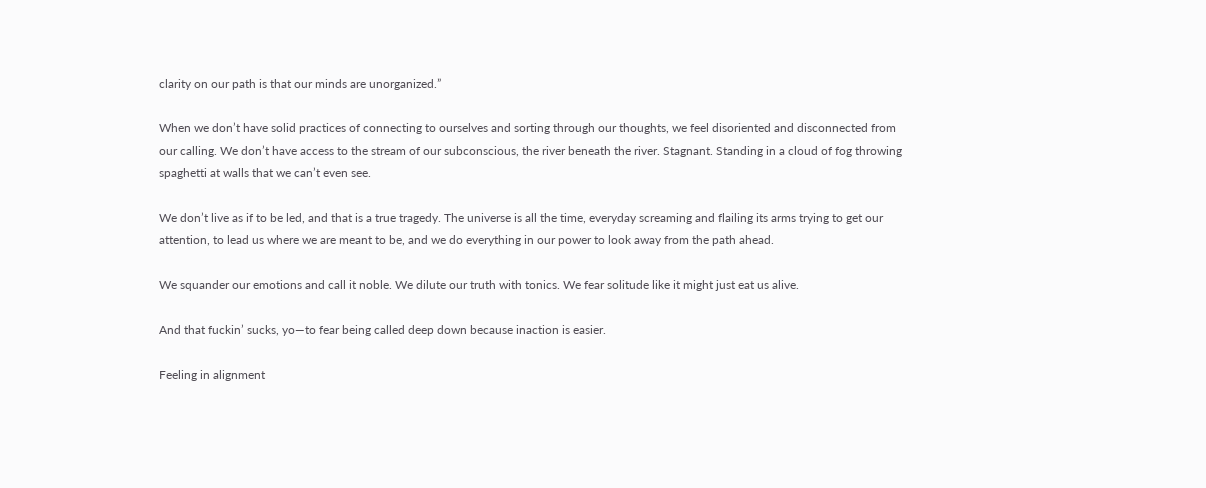clarity on our path is that our minds are unorganized.”

When we don’t have solid practices of connecting to ourselves and sorting through our thoughts, we feel disoriented and disconnected from our calling. We don’t have access to the stream of our subconscious, the river beneath the river. Stagnant. Standing in a cloud of fog throwing spaghetti at walls that we can’t even see.

We don’t live as if to be led, and that is a true tragedy. The universe is all the time, everyday screaming and flailing its arms trying to get our attention, to lead us where we are meant to be, and we do everything in our power to look away from the path ahead.

We squander our emotions and call it noble. We dilute our truth with tonics. We fear solitude like it might just eat us alive.

And that fuckin’ sucks, yo—to fear being called deep down because inaction is easier.

Feeling in alignment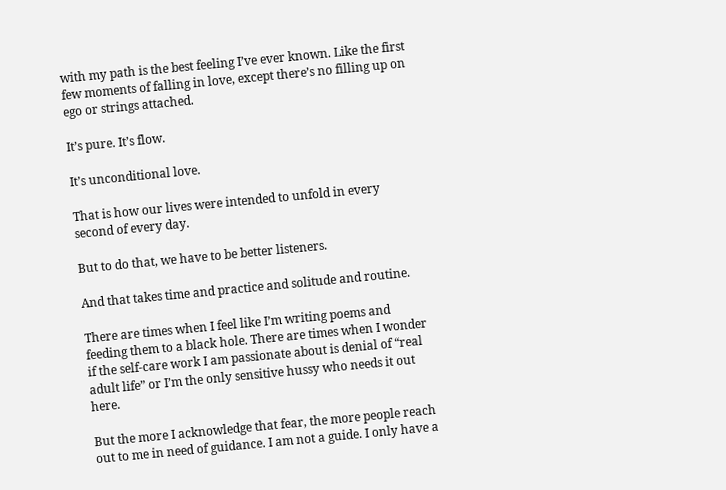with my path is the best feeling I’ve ever known. Like the first few moments of falling in love, except there’s no filling up on ego or strings attached.

It’s pure. It’s flow.

It’s unconditional love.

That is how our lives were intended to unfold in every second of every day.

But to do that, we have to be better listeners.

And that takes time and practice and solitude and routine.

There are times when I feel like I’m writing poems and feeding them to a black hole. There are times when I wonder if the self-care work I am passionate about is denial of “real adult life” or I’m the only sensitive hussy who needs it out here.

But the more I acknowledge that fear, the more people reach out to me in need of guidance. I am not a guide. I only have a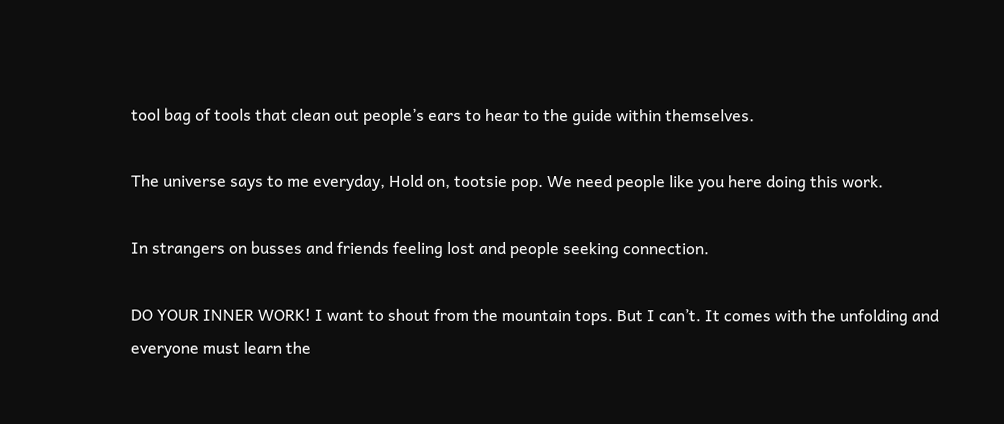tool bag of tools that clean out people’s ears to hear to the guide within themselves.

The universe says to me everyday, Hold on, tootsie pop. We need people like you here doing this work.

In strangers on busses and friends feeling lost and people seeking connection.

DO YOUR INNER WORK! I want to shout from the mountain tops. But I can’t. It comes with the unfolding and everyone must learn the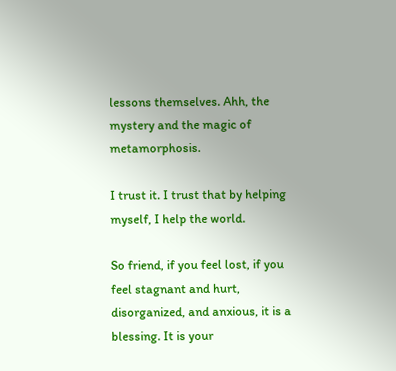lessons themselves. Ahh, the mystery and the magic of metamorphosis.

I trust it. I trust that by helping myself, I help the world.

So friend, if you feel lost, if you feel stagnant and hurt, disorganized, and anxious, it is a blessing. It is your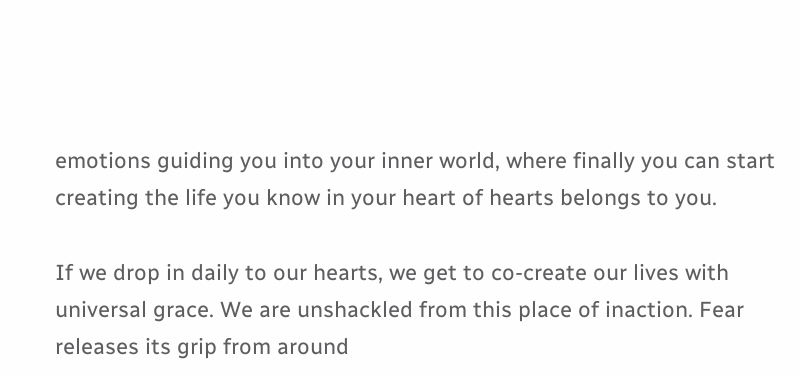emotions guiding you into your inner world, where finally you can start creating the life you know in your heart of hearts belongs to you.

If we drop in daily to our hearts, we get to co-create our lives with universal grace. We are unshackled from this place of inaction. Fear releases its grip from around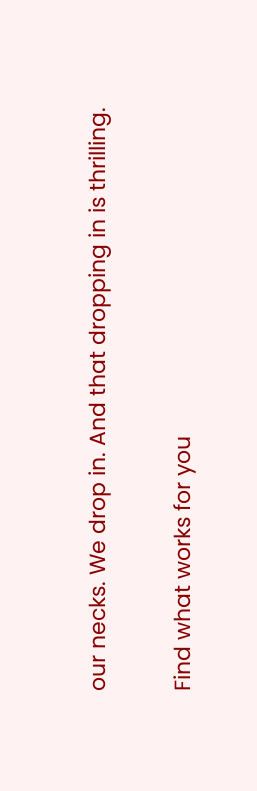our necks. We drop in. And that dropping in is thrilling.

Find what works for you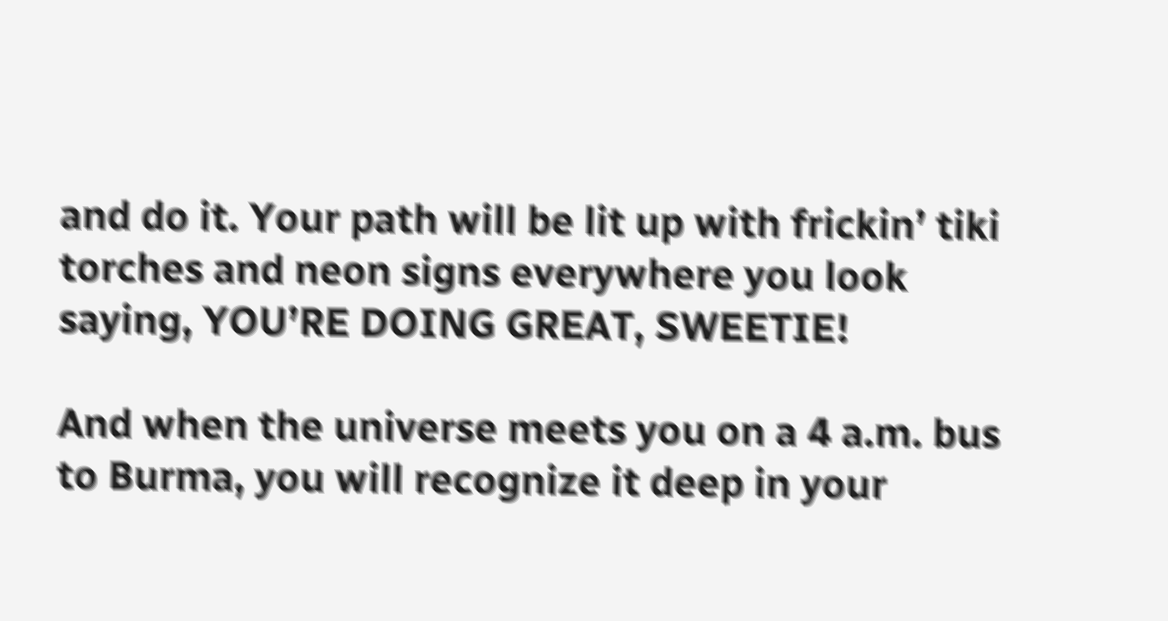and do it. Your path will be lit up with frickin’ tiki torches and neon signs everywhere you look saying, YOU’RE DOING GREAT, SWEETIE!

And when the universe meets you on a 4 a.m. bus to Burma, you will recognize it deep in your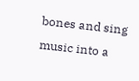bones and sing music into a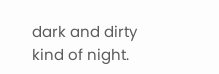dark and dirty kind of night.